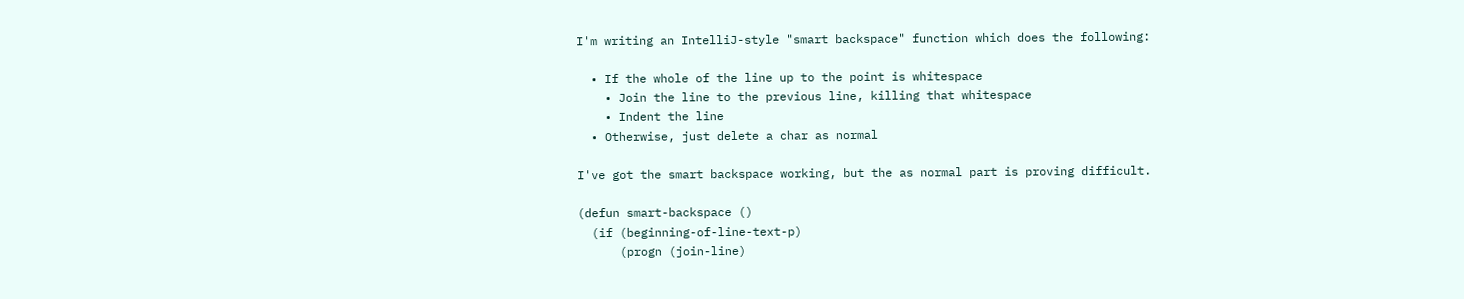I'm writing an IntelliJ-style "smart backspace" function which does the following:

  • If the whole of the line up to the point is whitespace
    • Join the line to the previous line, killing that whitespace
    • Indent the line
  • Otherwise, just delete a char as normal

I've got the smart backspace working, but the as normal part is proving difficult.

(defun smart-backspace ()
  (if (beginning-of-line-text-p)
      (progn (join-line)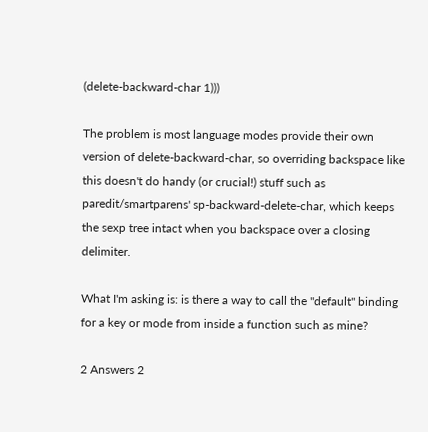(delete-backward-char 1)))

The problem is most language modes provide their own version of delete-backward-char, so overriding backspace like this doesn't do handy (or crucial!) stuff such as paredit/smartparens' sp-backward-delete-char, which keeps the sexp tree intact when you backspace over a closing delimiter.

What I'm asking is: is there a way to call the "default" binding for a key or mode from inside a function such as mine?

2 Answers 2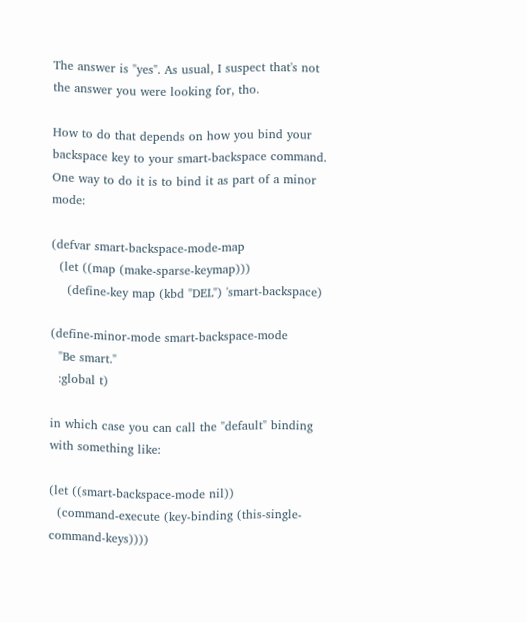The answer is "yes". As usual, I suspect that's not the answer you were looking for, tho.

How to do that depends on how you bind your backspace key to your smart-backspace command. One way to do it is to bind it as part of a minor mode:

(defvar smart-backspace-mode-map
  (let ((map (make-sparse-keymap)))
    (define-key map (kbd "DEL") 'smart-backspace)

(define-minor-mode smart-backspace-mode
  "Be smart."
  :global t)

in which case you can call the "default" binding with something like:

(let ((smart-backspace-mode nil))
  (command-execute (key-binding (this-single-command-keys))))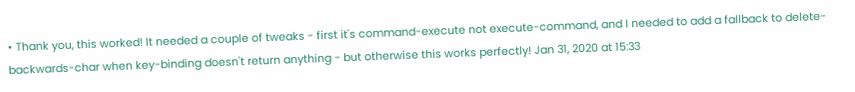• Thank you, this worked! It needed a couple of tweaks - first it's command-execute not execute-command, and I needed to add a fallback to delete-backwards-char when key-binding doesn't return anything - but otherwise this works perfectly! Jan 31, 2020 at 15:33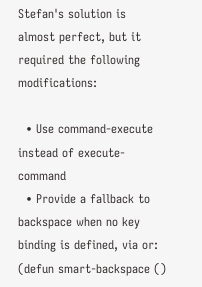Stefan's solution is almost perfect, but it required the following modifications:

  • Use command-execute instead of execute-command
  • Provide a fallback to backspace when no key binding is defined, via or:
(defun smart-backspace ()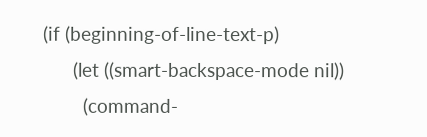(if (beginning-of-line-text-p)
      (let ((smart-backspace-mode nil))
        (command-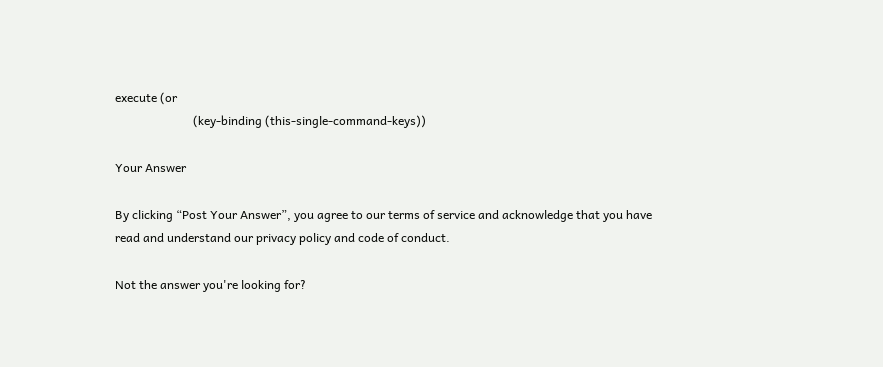execute (or
                          (key-binding (this-single-command-keys))

Your Answer

By clicking “Post Your Answer”, you agree to our terms of service and acknowledge that you have read and understand our privacy policy and code of conduct.

Not the answer you're looking for?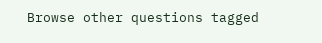Browse other questions tagged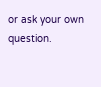or ask your own question.